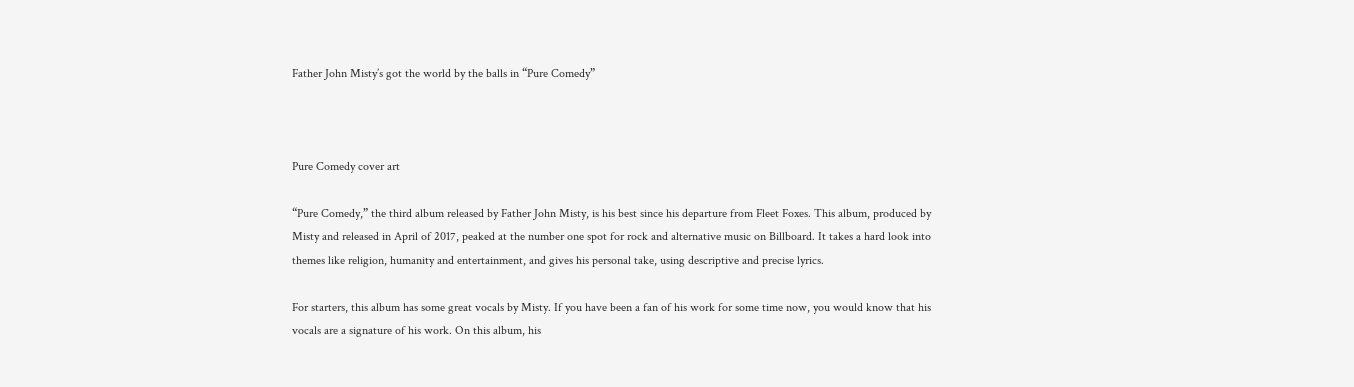Father John Misty’s got the world by the balls in “Pure Comedy”



Pure Comedy cover art

“Pure Comedy,” the third album released by Father John Misty, is his best since his departure from Fleet Foxes. This album, produced by Misty and released in April of 2017, peaked at the number one spot for rock and alternative music on Billboard. It takes a hard look into themes like religion, humanity and entertainment, and gives his personal take, using descriptive and precise lyrics.

For starters, this album has some great vocals by Misty. If you have been a fan of his work for some time now, you would know that his vocals are a signature of his work. On this album, his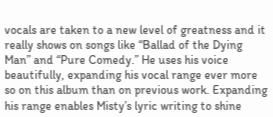vocals are taken to a new level of greatness and it really shows on songs like “Ballad of the Dying Man” and “Pure Comedy.” He uses his voice beautifully, expanding his vocal range ever more so on this album than on previous work. Expanding his range enables Misty’s lyric writing to shine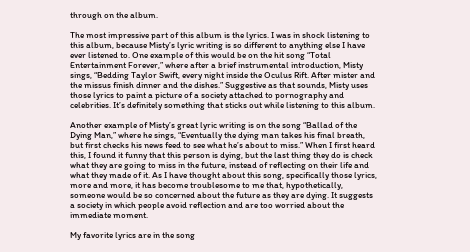through on the album.

The most impressive part of this album is the lyrics. I was in shock listening to this album, because Misty’s lyric writing is so different to anything else I have ever listened to. One example of this would be on the hit song “Total Entertainment Forever,” where after a brief instrumental introduction, Misty sings, “Bedding Taylor Swift, every night inside the Oculus Rift. After mister and the missus finish dinner and the dishes.” Suggestive as that sounds, Misty uses those lyrics to paint a picture of a society attached to pornography and celebrities. It’s definitely something that sticks out while listening to this album.

Another example of Misty’s great lyric writing is on the song “Ballad of the Dying Man,” where he sings, “Eventually the dying man takes his final breath, but first checks his news feed to see what he’s about to miss.” When I first heard this, I found it funny that this person is dying, but the last thing they do is check what they are going to miss in the future, instead of reflecting on their life and what they made of it. As I have thought about this song, specifically those lyrics, more and more, it has become troublesome to me that, hypothetically, someone would be so concerned about the future as they are dying. It suggests a society in which people avoid reflection and are too worried about the immediate moment.

My favorite lyrics are in the song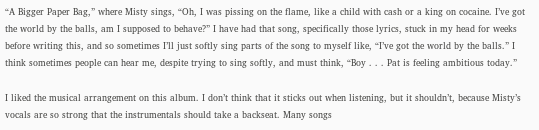“A Bigger Paper Bag,” where Misty sings, “Oh, I was pissing on the flame, like a child with cash or a king on cocaine. I’ve got the world by the balls, am I supposed to behave?” I have had that song, specifically those lyrics, stuck in my head for weeks before writing this, and so sometimes I’ll just softly sing parts of the song to myself like, “I’ve got the world by the balls.” I think sometimes people can hear me, despite trying to sing softly, and must think, “Boy . . . Pat is feeling ambitious today.”

I liked the musical arrangement on this album. I don’t think that it sticks out when listening, but it shouldn’t, because Misty’s vocals are so strong that the instrumentals should take a backseat. Many songs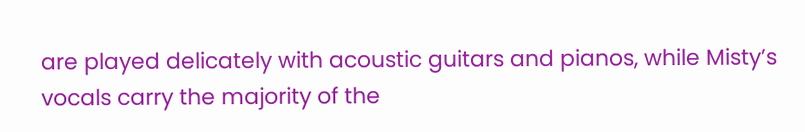are played delicately with acoustic guitars and pianos, while Misty’s vocals carry the majority of the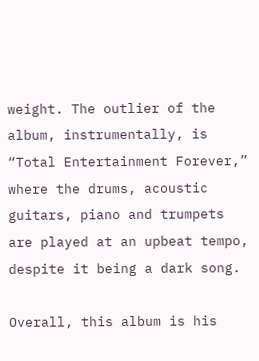weight. The outlier of the album, instrumentally, is “Total Entertainment Forever,” where the drums, acoustic guitars, piano and trumpets are played at an upbeat tempo, despite it being a dark song.

Overall, this album is his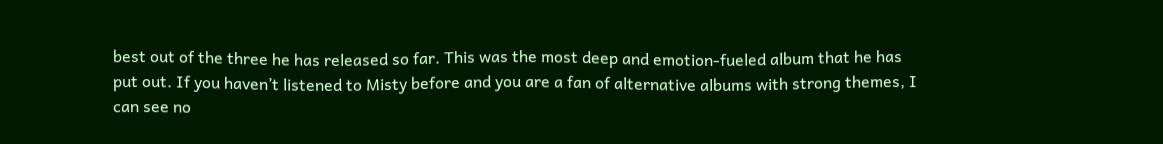best out of the three he has released so far. This was the most deep and emotion-fueled album that he has put out. If you haven’t listened to Misty before and you are a fan of alternative albums with strong themes, I can see no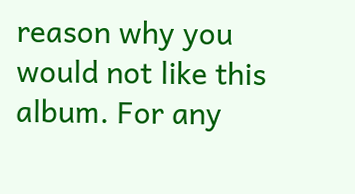reason why you would not like this album. For any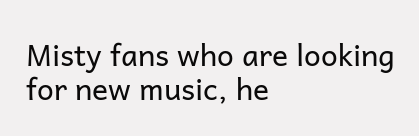Misty fans who are looking for new music, he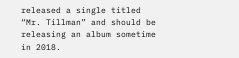released a single titled “Mr. Tillman” and should be releasing an album sometime in 2018.